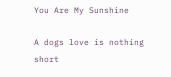You Are My Sunshine

A dogs love is nothing short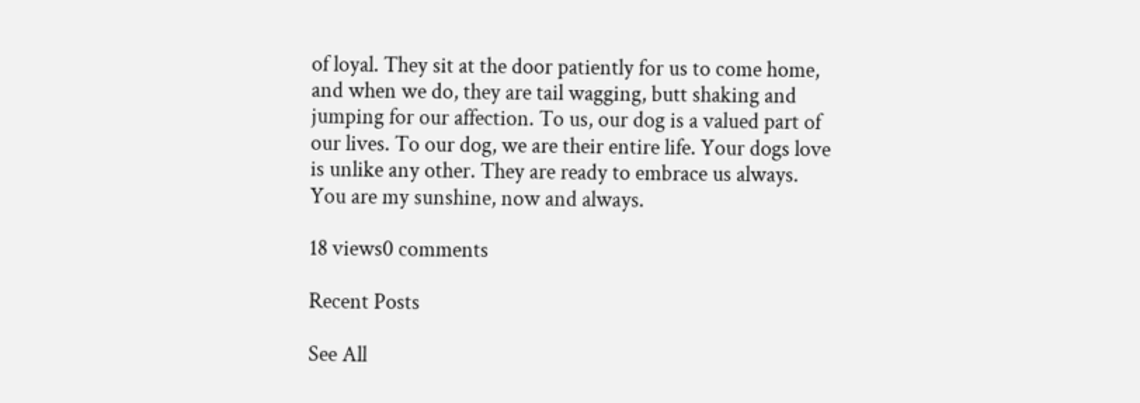of loyal. They sit at the door patiently for us to come home, and when we do, they are tail wagging, butt shaking and jumping for our affection. To us, our dog is a valued part of our lives. To our dog, we are their entire life. Your dogs love is unlike any other. They are ready to embrace us always. You are my sunshine, now and always.

18 views0 comments

Recent Posts

See All